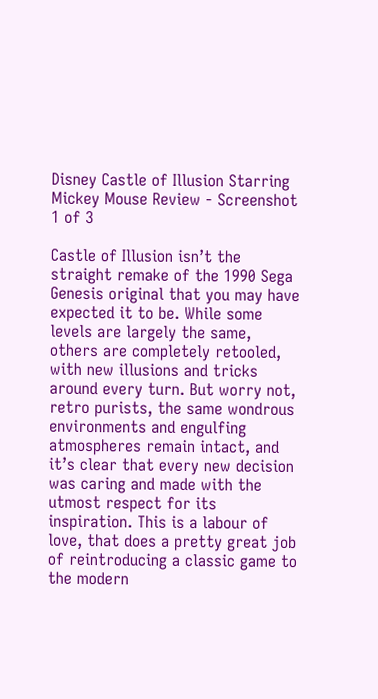Disney Castle of Illusion Starring Mickey Mouse Review - Screenshot 1 of 3

Castle of Illusion isn’t the straight remake of the 1990 Sega Genesis original that you may have expected it to be. While some levels are largely the same, others are completely retooled, with new illusions and tricks around every turn. But worry not, retro purists, the same wondrous environments and engulfing atmospheres remain intact, and it’s clear that every new decision was caring and made with the utmost respect for its inspiration. This is a labour of love, that does a pretty great job of reintroducing a classic game to the modern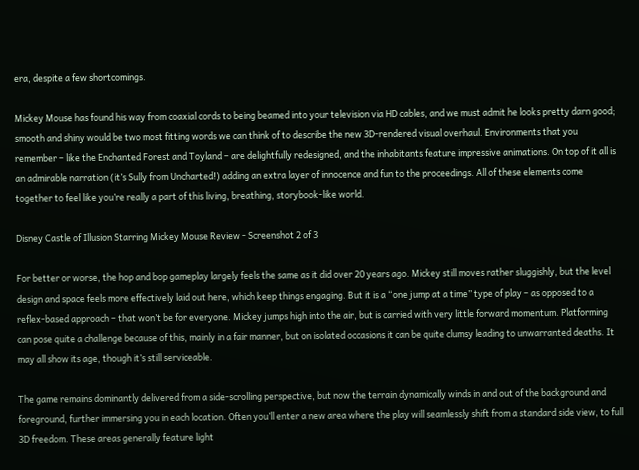era, despite a few shortcomings.

Mickey Mouse has found his way from coaxial cords to being beamed into your television via HD cables, and we must admit he looks pretty darn good; smooth and shiny would be two most fitting words we can think of to describe the new 3D-rendered visual overhaul. Environments that you remember – like the Enchanted Forest and Toyland – are delightfully redesigned, and the inhabitants feature impressive animations. On top of it all is an admirable narration (it’s Sully from Uncharted!) adding an extra layer of innocence and fun to the proceedings. All of these elements come together to feel like you’re really a part of this living, breathing, storybook-like world.

Disney Castle of Illusion Starring Mickey Mouse Review - Screenshot 2 of 3

For better or worse, the hop and bop gameplay largely feels the same as it did over 20 years ago. Mickey still moves rather sluggishly, but the level design and space feels more effectively laid out here, which keep things engaging. But it is a “one jump at a time” type of play – as opposed to a reflex-based approach – that won’t be for everyone. Mickey jumps high into the air, but is carried with very little forward momentum. Platforming can pose quite a challenge because of this, mainly in a fair manner, but on isolated occasions it can be quite clumsy leading to unwarranted deaths. It may all show its age, though it’s still serviceable.

The game remains dominantly delivered from a side-scrolling perspective, but now the terrain dynamically winds in and out of the background and foreground, further immersing you in each location. Often you’ll enter a new area where the play will seamlessly shift from a standard side view, to full 3D freedom. These areas generally feature light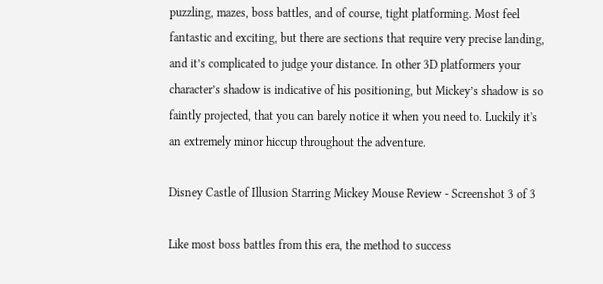puzzling, mazes, boss battles, and of course, tight platforming. Most feel fantastic and exciting, but there are sections that require very precise landing, and it’s complicated to judge your distance. In other 3D platformers your character’s shadow is indicative of his positioning, but Mickey’s shadow is so faintly projected, that you can barely notice it when you need to. Luckily it's an extremely minor hiccup throughout the adventure.

Disney Castle of Illusion Starring Mickey Mouse Review - Screenshot 3 of 3

Like most boss battles from this era, the method to success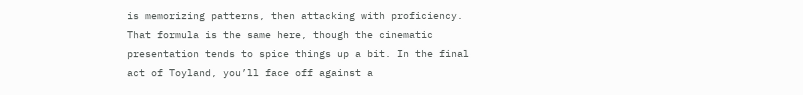is memorizing patterns, then attacking with proficiency. That formula is the same here, though the cinematic presentation tends to spice things up a bit. In the final act of Toyland, you’ll face off against a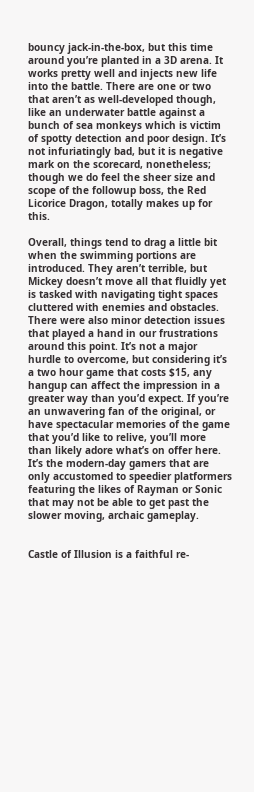bouncy jack-in-the-box, but this time around you’re planted in a 3D arena. It works pretty well and injects new life into the battle. There are one or two that aren’t as well-developed though, like an underwater battle against a bunch of sea monkeys which is victim of spotty detection and poor design. It’s not infuriatingly bad, but it is negative mark on the scorecard, nonetheless; though we do feel the sheer size and scope of the followup boss, the Red Licorice Dragon, totally makes up for this.

Overall, things tend to drag a little bit when the swimming portions are introduced. They aren’t terrible, but Mickey doesn’t move all that fluidly yet is tasked with navigating tight spaces cluttered with enemies and obstacles. There were also minor detection issues that played a hand in our frustrations around this point. It’s not a major hurdle to overcome, but considering it’s a two hour game that costs $15, any hangup can affect the impression in a greater way than you’d expect. If you’re an unwavering fan of the original, or have spectacular memories of the game that you’d like to relive, you’ll more than likely adore what’s on offer here. It’s the modern-day gamers that are only accustomed to speedier platformers featuring the likes of Rayman or Sonic that may not be able to get past the slower moving, archaic gameplay.


Castle of Illusion is a faithful re-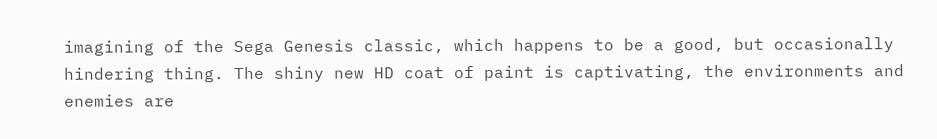imagining of the Sega Genesis classic, which happens to be a good, but occasionally hindering thing. The shiny new HD coat of paint is captivating, the environments and enemies are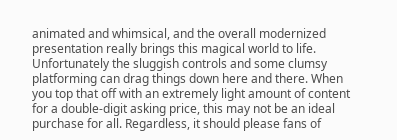animated and whimsical, and the overall modernized presentation really brings this magical world to life. Unfortunately the sluggish controls and some clumsy platforming can drag things down here and there. When you top that off with an extremely light amount of content for a double-digit asking price, this may not be an ideal purchase for all. Regardless, it should please fans of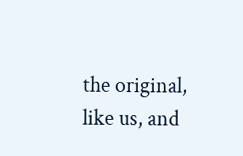the original, like us, and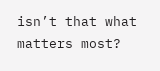isn’t that what matters most?